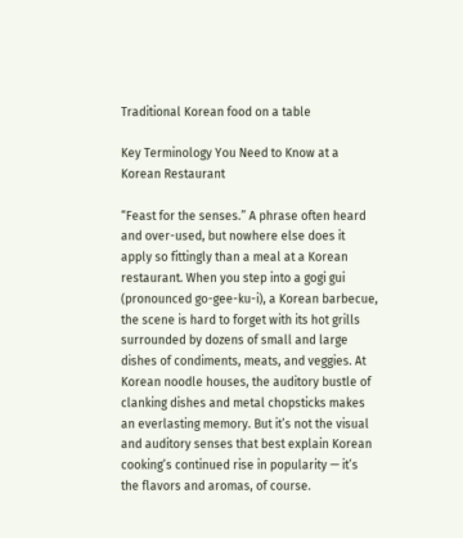Traditional Korean food on a table

Key Terminology You Need to Know at a Korean Restaurant

“Feast for the senses.” A phrase often heard and over-used, but nowhere else does it apply so fittingly than a meal at a Korean restaurant. When you step into a gogi gui (pronounced go-gee-ku-i), a Korean barbecue, the scene is hard to forget with its hot grills surrounded by dozens of small and large dishes of condiments, meats, and veggies. At Korean noodle houses, the auditory bustle of clanking dishes and metal chopsticks makes an everlasting memory. But it’s not the visual and auditory senses that best explain Korean cooking’s continued rise in popularity — it’s the flavors and aromas, of course.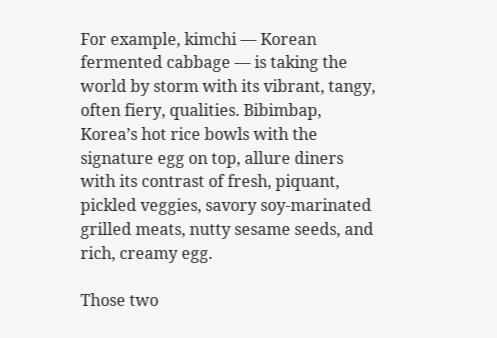For example, kimchi — Korean fermented cabbage — is taking the world by storm with its vibrant, tangy, often fiery, qualities. Bibimbap, Korea’s hot rice bowls with the signature egg on top, allure diners with its contrast of fresh, piquant, pickled veggies, savory soy-marinated grilled meats, nutty sesame seeds, and rich, creamy egg.

Those two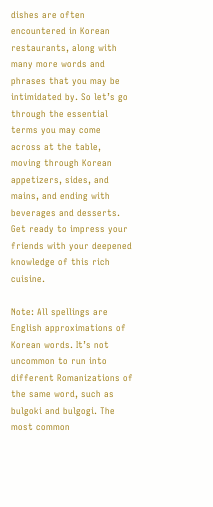dishes are often encountered in Korean restaurants, along with many more words and phrases that you may be intimidated by. So let’s go through the essential terms you may come across at the table, moving through Korean appetizers, sides, and mains, and ending with beverages and desserts. Get ready to impress your friends with your deepened knowledge of this rich cuisine.

Note: All spellings are English approximations of Korean words. It’s not uncommon to run into different Romanizations of the same word, such as bulgoki and bulgogi. The most common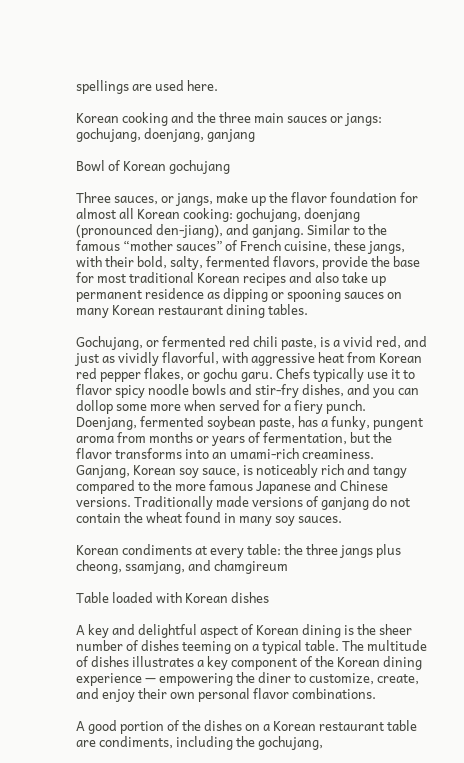spellings are used here.

Korean cooking and the three main sauces or jangs: gochujang, doenjang, ganjang

Bowl of Korean gochujang

Three sauces, or jangs, make up the flavor foundation for almost all Korean cooking: gochujang, doenjang (pronounced den-jiang), and ganjang. Similar to the famous “mother sauces” of French cuisine, these jangs, with their bold, salty, fermented flavors, provide the base for most traditional Korean recipes and also take up permanent residence as dipping or spooning sauces on many Korean restaurant dining tables.

Gochujang, or fermented red chili paste, is a vivid red, and just as vividly flavorful, with aggressive heat from Korean red pepper flakes, or gochu garu. Chefs typically use it to flavor spicy noodle bowls and stir-fry dishes, and you can dollop some more when served for a fiery punch. Doenjang, fermented soybean paste, has a funky, pungent aroma from months or years of fermentation, but the flavor transforms into an umami-rich creaminess. Ganjang, Korean soy sauce, is noticeably rich and tangy compared to the more famous Japanese and Chinese versions. Traditionally made versions of ganjang do not contain the wheat found in many soy sauces.

Korean condiments at every table: the three jangs plus cheong, ssamjang, and chamgireum

Table loaded with Korean dishes

A key and delightful aspect of Korean dining is the sheer number of dishes teeming on a typical table. The multitude of dishes illustrates a key component of the Korean dining experience — empowering the diner to customize, create, and enjoy their own personal flavor combinations.

A good portion of the dishes on a Korean restaurant table are condiments, including the gochujang,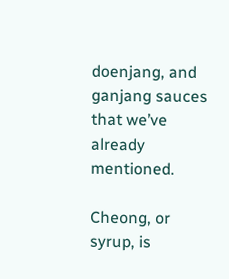doenjang, and ganjang sauces that we’ve already mentioned.

Cheong, or syrup, is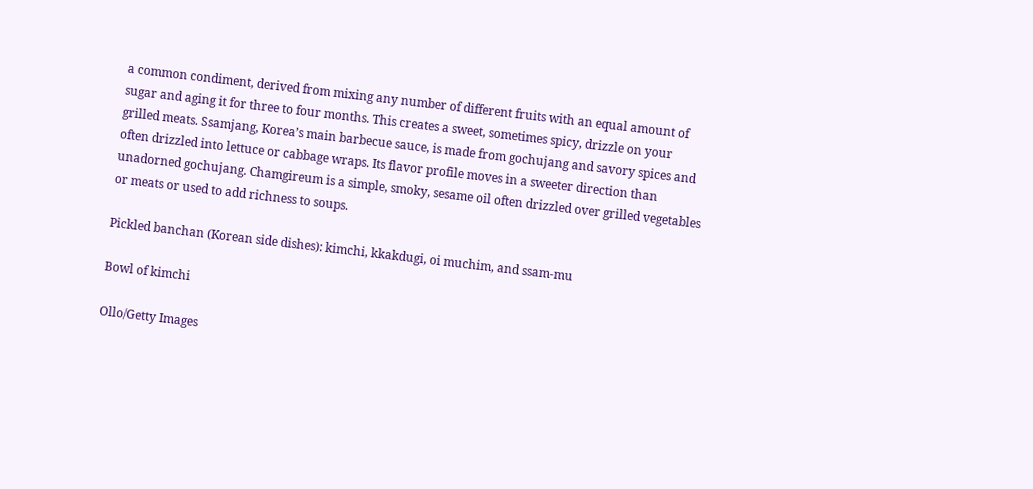a common condiment, derived from mixing any number of different fruits with an equal amount of sugar and aging it for three to four months. This creates a sweet, sometimes spicy, drizzle on your grilled meats. Ssamjang, Korea’s main barbecue sauce, is made from gochujang and savory spices and often drizzled into lettuce or cabbage wraps. Its flavor profile moves in a sweeter direction than unadorned gochujang. Chamgireum is a simple, smoky, sesame oil often drizzled over grilled vegetables or meats or used to add richness to soups.

Pickled banchan (Korean side dishes): kimchi, kkakdugi, oi muchim, and ssam-mu

Bowl of kimchi

Ollo/Getty Images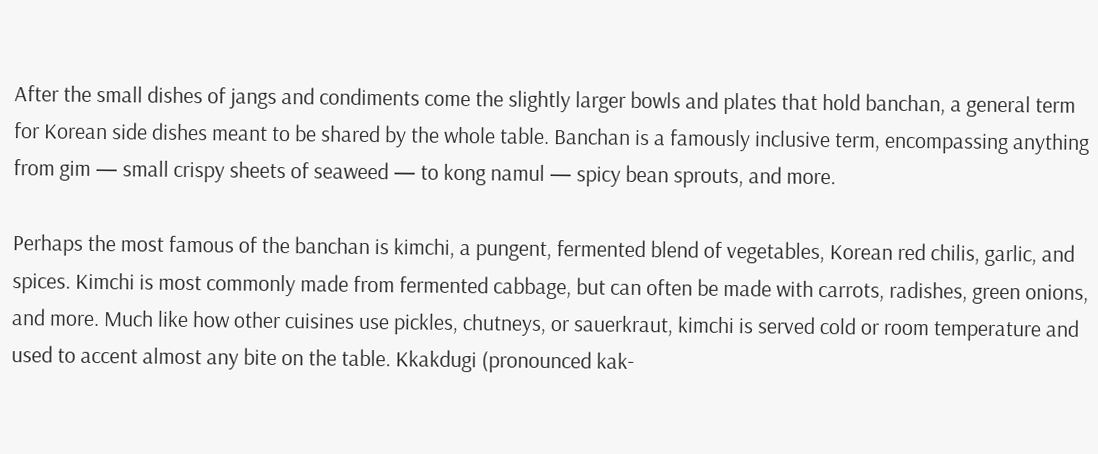After the small dishes of jangs and condiments come the slightly larger bowls and plates that hold banchan, a general term for Korean side dishes meant to be shared by the whole table. Banchan is a famously inclusive term, encompassing anything from gim — small crispy sheets of seaweed — to kong namul — spicy bean sprouts, and more.

Perhaps the most famous of the banchan is kimchi, a pungent, fermented blend of vegetables, Korean red chilis, garlic, and spices. Kimchi is most commonly made from fermented cabbage, but can often be made with carrots, radishes, green onions, and more. Much like how other cuisines use pickles, chutneys, or sauerkraut, kimchi is served cold or room temperature and used to accent almost any bite on the table. Kkakdugi (pronounced kak-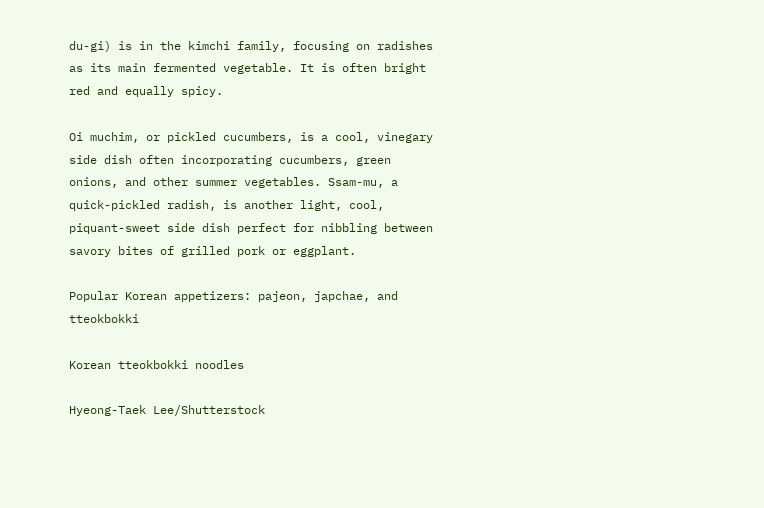du-gi) is in the kimchi family, focusing on radishes as its main fermented vegetable. It is often bright red and equally spicy.

Oi muchim, or pickled cucumbers, is a cool, vinegary side dish often incorporating cucumbers, green onions, and other summer vegetables. Ssam-mu, a quick-pickled radish, is another light, cool, piquant-sweet side dish perfect for nibbling between savory bites of grilled pork or eggplant.

Popular Korean appetizers: pajeon, japchae, and tteokbokki

Korean tteokbokki noodles

Hyeong-Taek Lee/Shutterstock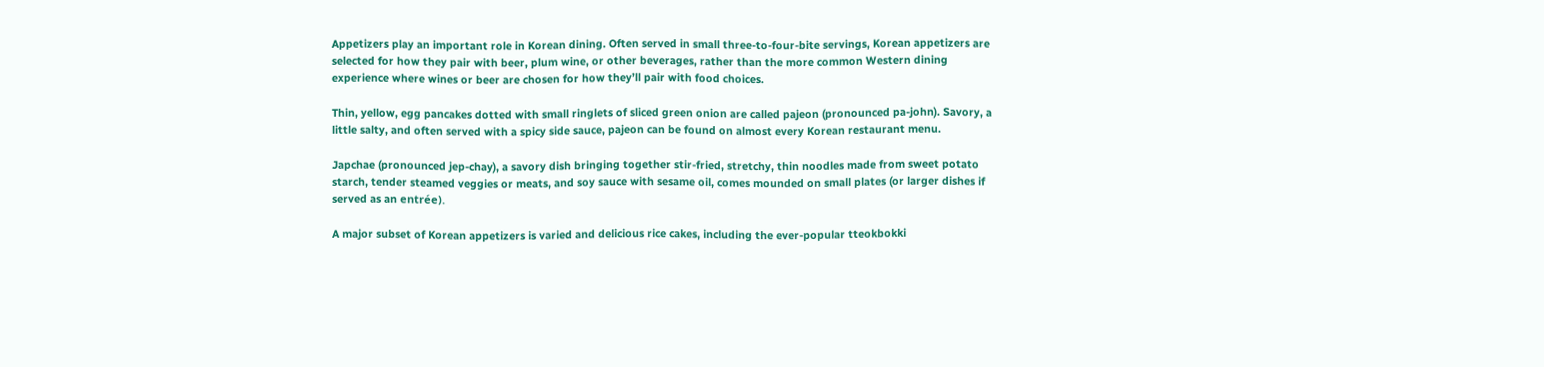Appetizers play an important role in Korean dining. Often served in small three-to-four-bite servings, Korean appetizers are selected for how they pair with beer, plum wine, or other beverages, rather than the more common Western dining experience where wines or beer are chosen for how they’ll pair with food choices.

Thin, yellow, egg pancakes dotted with small ringlets of sliced green onion are called pajeon (pronounced pa-john). Savory, a little salty, and often served with a spicy side sauce, pajeon can be found on almost every Korean restaurant menu.

Japchae (pronounced jep-chay), a savory dish bringing together stir-fried, stretchy, thin noodles made from sweet potato starch, tender steamed veggies or meats, and soy sauce with sesame oil, comes mounded on small plates (or larger dishes if served as an entrée).

A major subset of Korean appetizers is varied and delicious rice cakes, including the ever-popular tteokbokki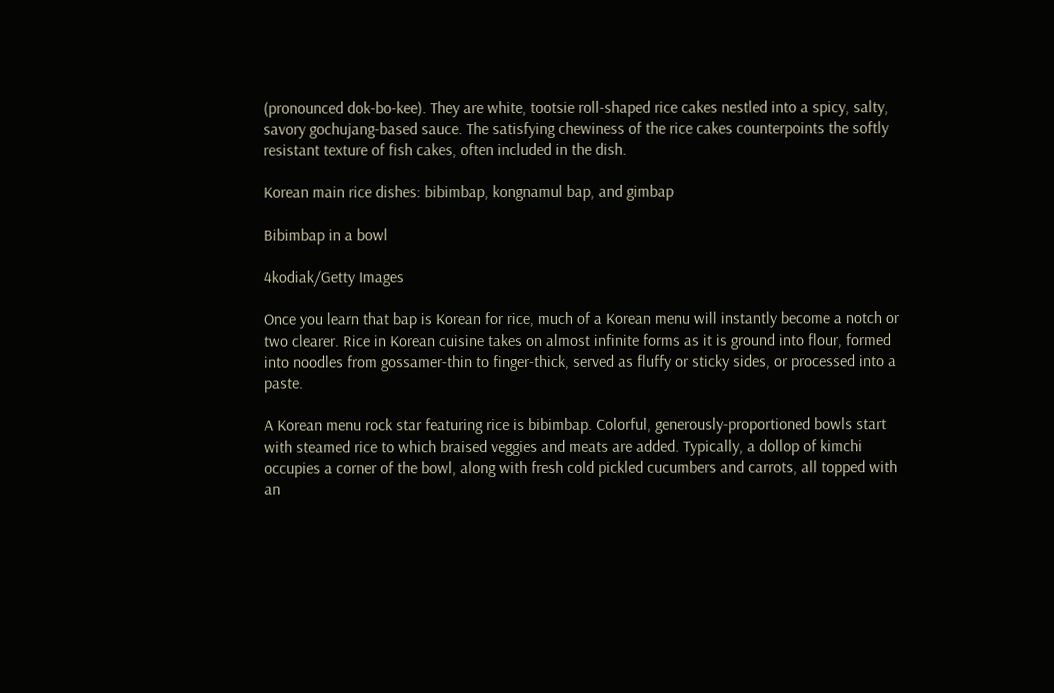(pronounced dok-bo-kee). They are white, tootsie roll-shaped rice cakes nestled into a spicy, salty, savory gochujang-based sauce. The satisfying chewiness of the rice cakes counterpoints the softly resistant texture of fish cakes, often included in the dish.

Korean main rice dishes: bibimbap, kongnamul bap, and gimbap

Bibimbap in a bowl

4kodiak/Getty Images

Once you learn that bap is Korean for rice, much of a Korean menu will instantly become a notch or two clearer. Rice in Korean cuisine takes on almost infinite forms as it is ground into flour, formed into noodles from gossamer-thin to finger-thick, served as fluffy or sticky sides, or processed into a paste.

A Korean menu rock star featuring rice is bibimbap. Colorful, generously-proportioned bowls start with steamed rice to which braised veggies and meats are added. Typically, a dollop of kimchi occupies a corner of the bowl, along with fresh cold pickled cucumbers and carrots, all topped with an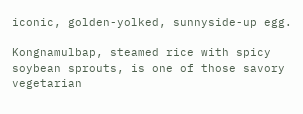iconic, golden-yolked, sunnyside-up egg.

Kongnamulbap, steamed rice with spicy soybean sprouts, is one of those savory vegetarian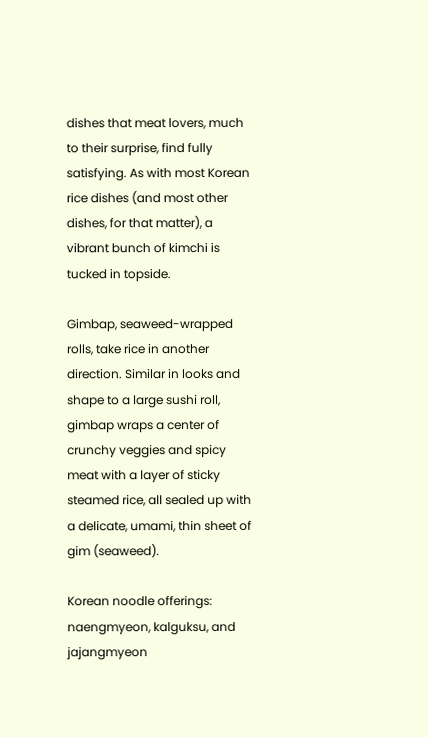dishes that meat lovers, much to their surprise, find fully satisfying. As with most Korean rice dishes (and most other dishes, for that matter), a vibrant bunch of kimchi is tucked in topside.

Gimbap, seaweed-wrapped rolls, take rice in another direction. Similar in looks and shape to a large sushi roll, gimbap wraps a center of crunchy veggies and spicy meat with a layer of sticky steamed rice, all sealed up with a delicate, umami, thin sheet of gim (seaweed).

Korean noodle offerings: naengmyeon, kalguksu, and jajangmyeon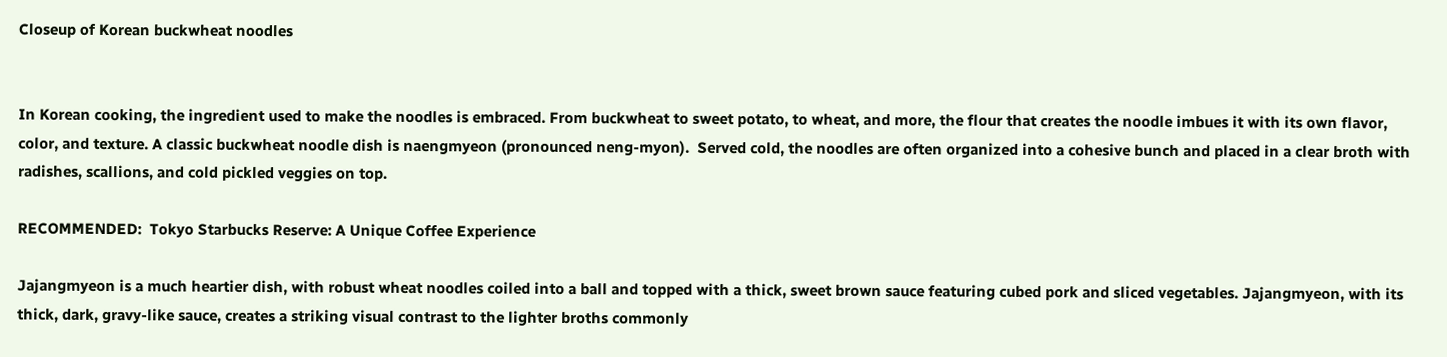Closeup of Korean buckwheat noodles


In Korean cooking, the ingredient used to make the noodles is embraced. From buckwheat to sweet potato, to wheat, and more, the flour that creates the noodle imbues it with its own flavor, color, and texture. A classic buckwheat noodle dish is naengmyeon (pronounced neng-myon).  Served cold, the noodles are often organized into a cohesive bunch and placed in a clear broth with radishes, scallions, and cold pickled veggies on top.

RECOMMENDED:  Tokyo Starbucks Reserve: A Unique Coffee Experience

Jajangmyeon is a much heartier dish, with robust wheat noodles coiled into a ball and topped with a thick, sweet brown sauce featuring cubed pork and sliced vegetables. Jajangmyeon, with its thick, dark, gravy-like sauce, creates a striking visual contrast to the lighter broths commonly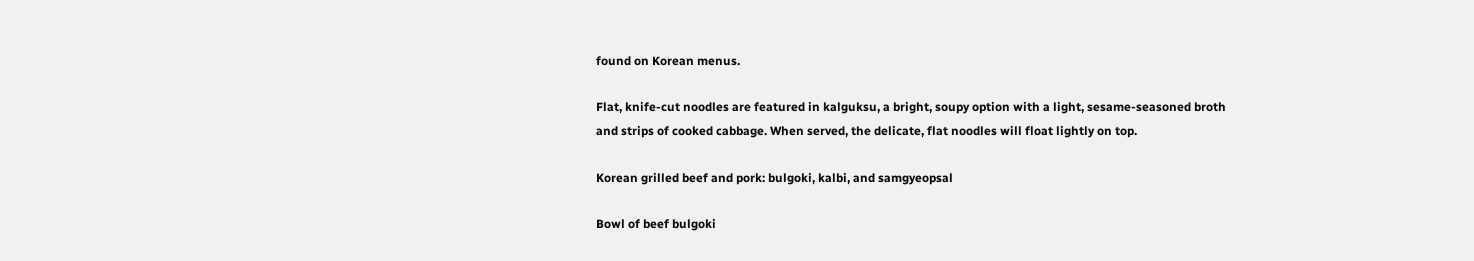found on Korean menus.

Flat, knife-cut noodles are featured in kalguksu, a bright, soupy option with a light, sesame-seasoned broth and strips of cooked cabbage. When served, the delicate, flat noodles will float lightly on top.

Korean grilled beef and pork: bulgoki, kalbi, and samgyeopsal

Bowl of beef bulgoki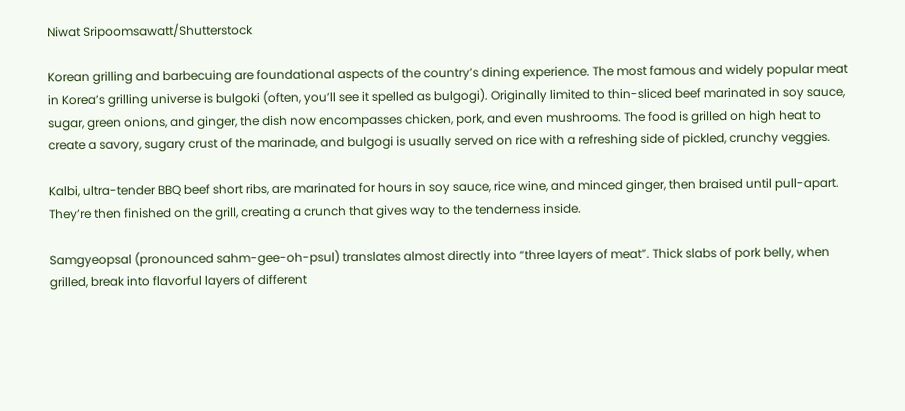Niwat Sripoomsawatt/Shutterstock

Korean grilling and barbecuing are foundational aspects of the country’s dining experience. The most famous and widely popular meat in Korea’s grilling universe is bulgoki (often, you’ll see it spelled as bulgogi). Originally limited to thin-sliced beef marinated in soy sauce, sugar, green onions, and ginger, the dish now encompasses chicken, pork, and even mushrooms. The food is grilled on high heat to create a savory, sugary crust of the marinade, and bulgogi is usually served on rice with a refreshing side of pickled, crunchy veggies.

Kalbi, ultra-tender BBQ beef short ribs, are marinated for hours in soy sauce, rice wine, and minced ginger, then braised until pull-apart. They’re then finished on the grill, creating a crunch that gives way to the tenderness inside.

Samgyeopsal (pronounced sahm-gee-oh-psul) translates almost directly into “three layers of meat”. Thick slabs of pork belly, when grilled, break into flavorful layers of different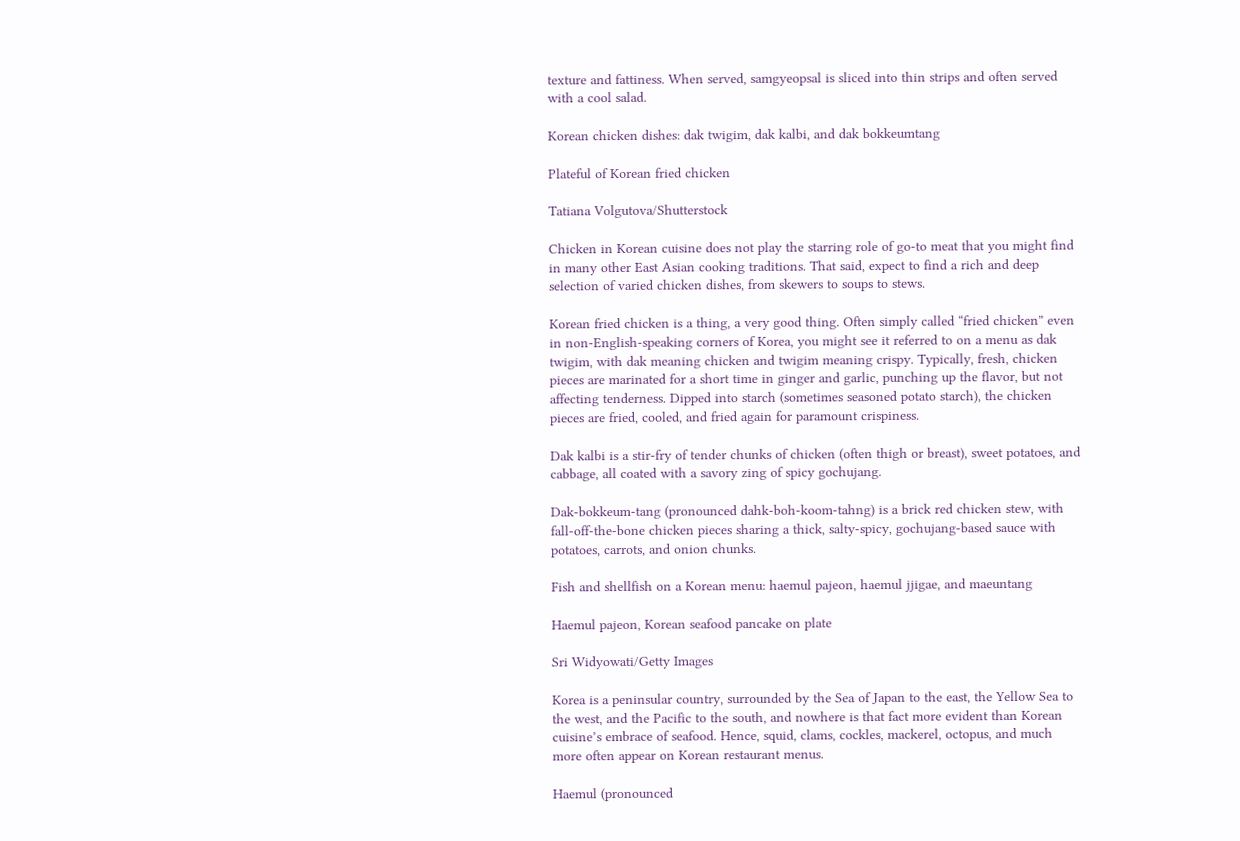texture and fattiness. When served, samgyeopsal is sliced into thin strips and often served with a cool salad.

Korean chicken dishes: dak twigim, dak kalbi, and dak bokkeumtang

Plateful of Korean fried chicken

Tatiana Volgutova/Shutterstock

Chicken in Korean cuisine does not play the starring role of go-to meat that you might find in many other East Asian cooking traditions. That said, expect to find a rich and deep selection of varied chicken dishes, from skewers to soups to stews.

Korean fried chicken is a thing, a very good thing. Often simply called “fried chicken” even in non-English-speaking corners of Korea, you might see it referred to on a menu as dak twigim, with dak meaning chicken and twigim meaning crispy. Typically, fresh, chicken pieces are marinated for a short time in ginger and garlic, punching up the flavor, but not affecting tenderness. Dipped into starch (sometimes seasoned potato starch), the chicken pieces are fried, cooled, and fried again for paramount crispiness.

Dak kalbi is a stir-fry of tender chunks of chicken (often thigh or breast), sweet potatoes, and cabbage, all coated with a savory zing of spicy gochujang.

Dak-bokkeum-tang (pronounced dahk-boh-koom-tahng) is a brick red chicken stew, with fall-off-the-bone chicken pieces sharing a thick, salty-spicy, gochujang-based sauce with potatoes, carrots, and onion chunks.

Fish and shellfish on a Korean menu: haemul pajeon, haemul jjigae, and maeuntang

Haemul pajeon, Korean seafood pancake on plate

Sri Widyowati/Getty Images

Korea is a peninsular country, surrounded by the Sea of Japan to the east, the Yellow Sea to the west, and the Pacific to the south, and nowhere is that fact more evident than Korean cuisine’s embrace of seafood. Hence, squid, clams, cockles, mackerel, octopus, and much more often appear on Korean restaurant menus.

Haemul (pronounced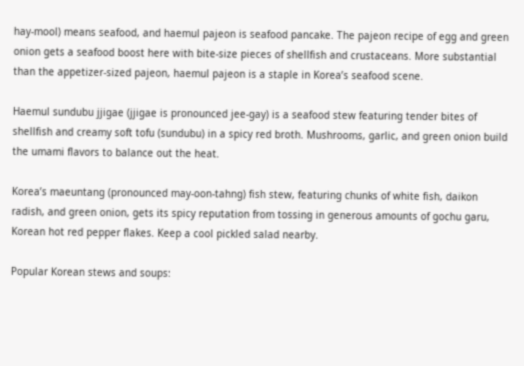hay-mool) means seafood, and haemul pajeon is seafood pancake. The pajeon recipe of egg and green onion gets a seafood boost here with bite-size pieces of shellfish and crustaceans. More substantial than the appetizer-sized pajeon, haemul pajeon is a staple in Korea’s seafood scene.

Haemul sundubu jjigae (jjigae is pronounced jee-gay) is a seafood stew featuring tender bites of shellfish and creamy soft tofu (sundubu) in a spicy red broth. Mushrooms, garlic, and green onion build the umami flavors to balance out the heat.

Korea’s maeuntang (pronounced may-oon-tahng) fish stew, featuring chunks of white fish, daikon radish, and green onion, gets its spicy reputation from tossing in generous amounts of gochu garu, Korean hot red pepper flakes. Keep a cool pickled salad nearby.

Popular Korean stews and soups: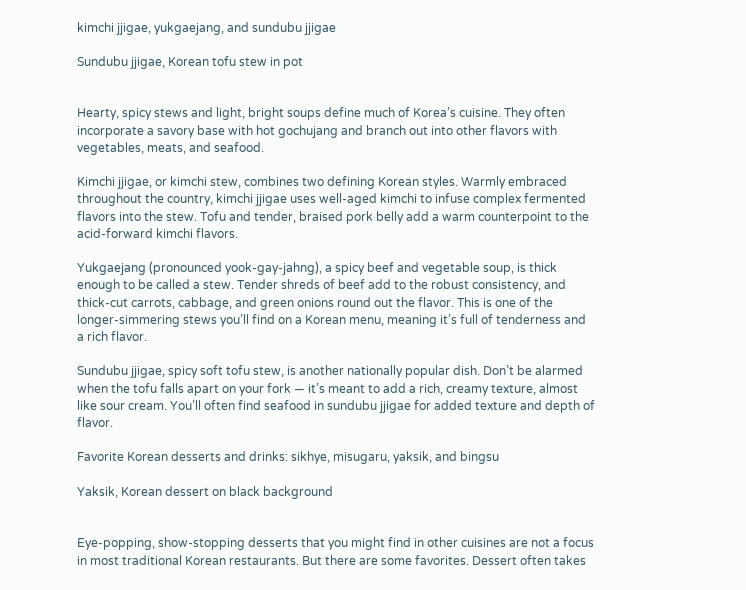kimchi jjigae, yukgaejang, and sundubu jjigae

Sundubu jjigae, Korean tofu stew in pot


Hearty, spicy stews and light, bright soups define much of Korea’s cuisine. They often incorporate a savory base with hot gochujang and branch out into other flavors with vegetables, meats, and seafood.

Kimchi jjigae, or kimchi stew, combines two defining Korean styles. Warmly embraced throughout the country, kimchi jjigae uses well-aged kimchi to infuse complex fermented flavors into the stew. Tofu and tender, braised pork belly add a warm counterpoint to the acid-forward kimchi flavors.

Yukgaejang (pronounced yook-gay-jahng), a spicy beef and vegetable soup, is thick enough to be called a stew. Tender shreds of beef add to the robust consistency, and thick-cut carrots, cabbage, and green onions round out the flavor. This is one of the longer-simmering stews you’ll find on a Korean menu, meaning it’s full of tenderness and a rich flavor.

Sundubu jjigae, spicy soft tofu stew, is another nationally popular dish. Don’t be alarmed when the tofu falls apart on your fork — it’s meant to add a rich, creamy texture, almost like sour cream. You’ll often find seafood in sundubu jjigae for added texture and depth of flavor.

Favorite Korean desserts and drinks: sikhye, misugaru, yaksik, and bingsu

Yaksik, Korean dessert on black background


Eye-popping, show-stopping desserts that you might find in other cuisines are not a focus in most traditional Korean restaurants. But there are some favorites. Dessert often takes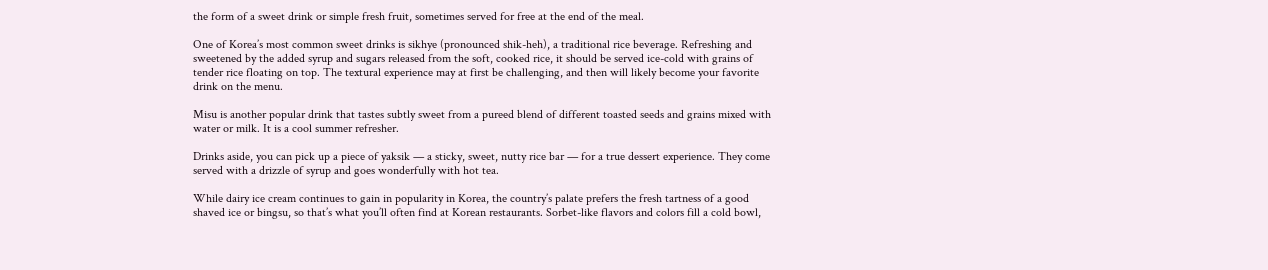the form of a sweet drink or simple fresh fruit, sometimes served for free at the end of the meal.

One of Korea’s most common sweet drinks is sikhye (pronounced shik-heh), a traditional rice beverage. Refreshing and sweetened by the added syrup and sugars released from the soft, cooked rice, it should be served ice-cold with grains of tender rice floating on top. The textural experience may at first be challenging, and then will likely become your favorite drink on the menu.

Misu is another popular drink that tastes subtly sweet from a pureed blend of different toasted seeds and grains mixed with water or milk. It is a cool summer refresher.

Drinks aside, you can pick up a piece of yaksik — a sticky, sweet, nutty rice bar — for a true dessert experience. They come served with a drizzle of syrup and goes wonderfully with hot tea.

While dairy ice cream continues to gain in popularity in Korea, the country’s palate prefers the fresh tartness of a good shaved ice or bingsu, so that’s what you’ll often find at Korean restaurants. Sorbet-like flavors and colors fill a cold bowl,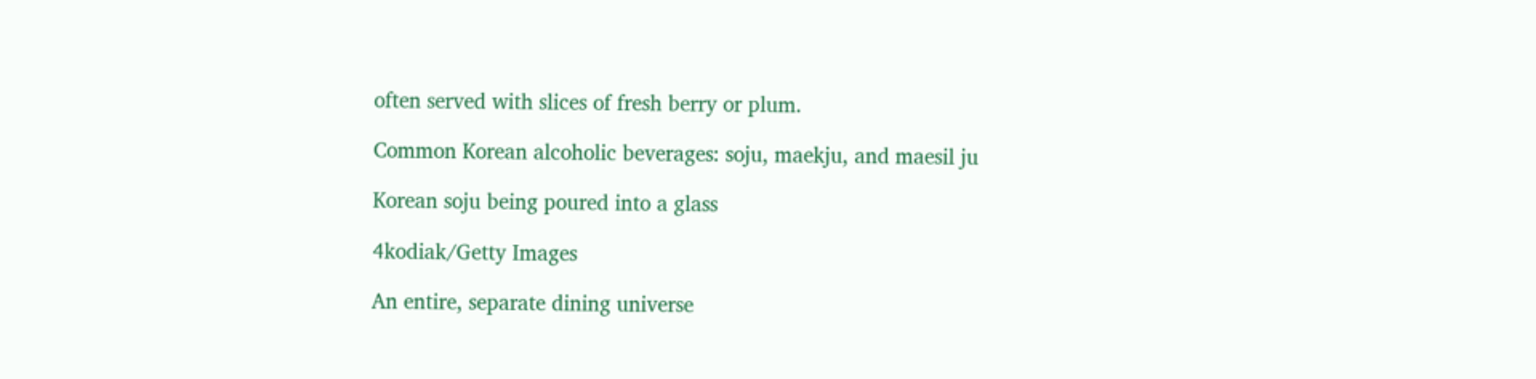often served with slices of fresh berry or plum.

Common Korean alcoholic beverages: soju, maekju, and maesil ju

Korean soju being poured into a glass

4kodiak/Getty Images

An entire, separate dining universe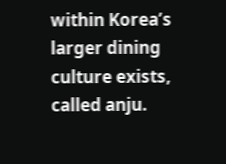within Korea’s larger dining culture exists, called anju.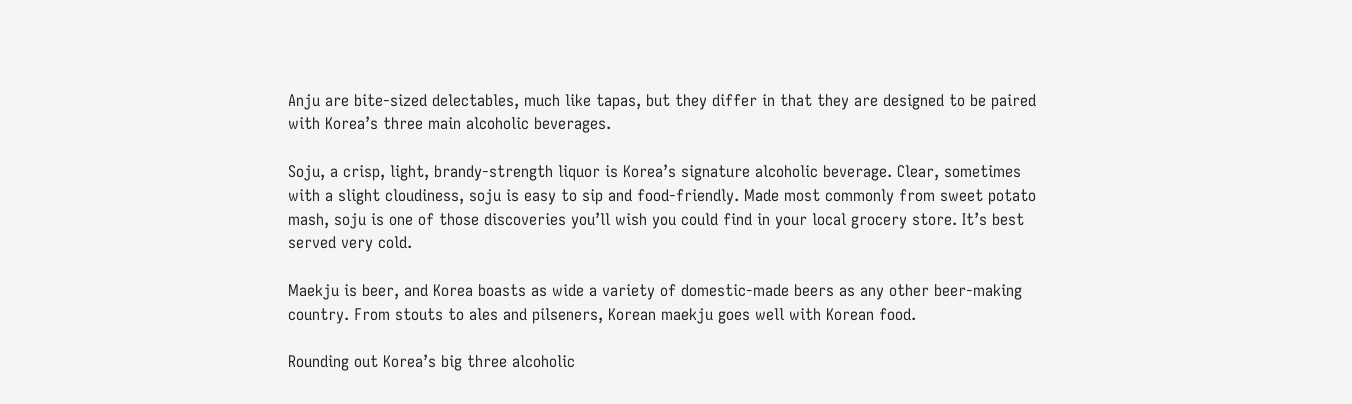Anju are bite-sized delectables, much like tapas, but they differ in that they are designed to be paired with Korea’s three main alcoholic beverages.

Soju, a crisp, light, brandy-strength liquor is Korea’s signature alcoholic beverage. Clear, sometimes with a slight cloudiness, soju is easy to sip and food-friendly. Made most commonly from sweet potato mash, soju is one of those discoveries you’ll wish you could find in your local grocery store. It’s best served very cold.

Maekju is beer, and Korea boasts as wide a variety of domestic-made beers as any other beer-making country. From stouts to ales and pilseners, Korean maekju goes well with Korean food.

Rounding out Korea’s big three alcoholic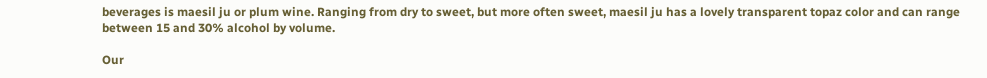beverages is maesil ju or plum wine. Ranging from dry to sweet, but more often sweet, maesil ju has a lovely transparent topaz color and can range between 15 and 30% alcohol by volume.

Our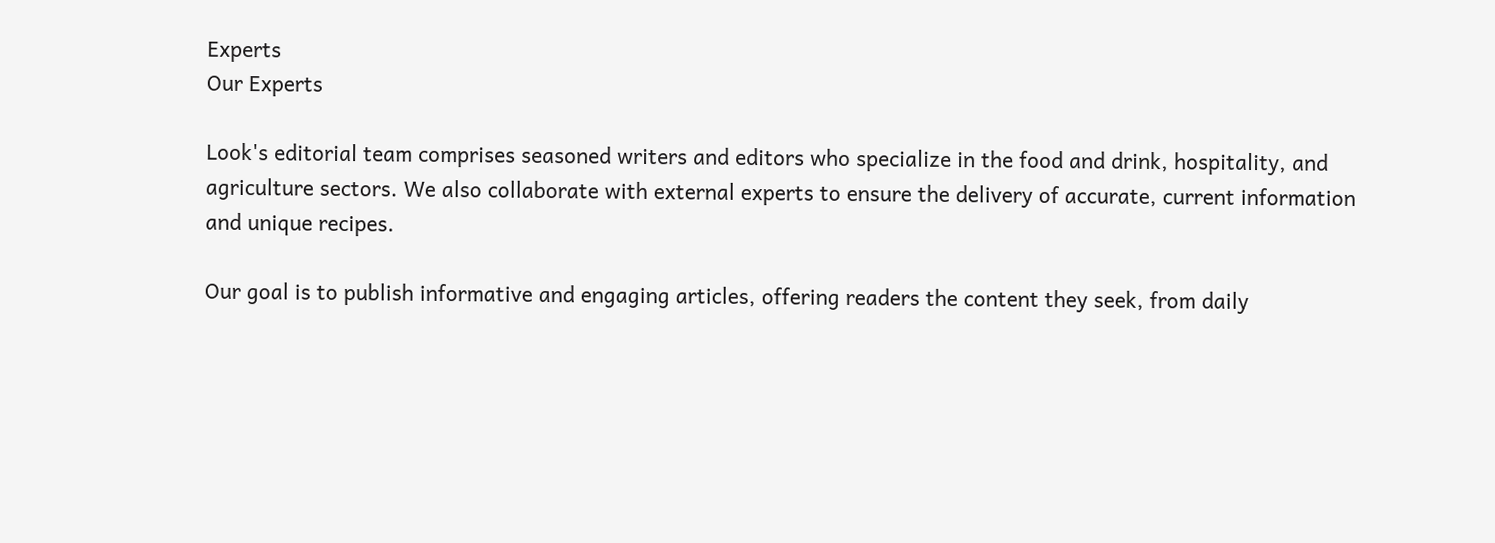Experts
Our Experts

Look's editorial team comprises seasoned writers and editors who specialize in the food and drink, hospitality, and agriculture sectors. We also collaborate with external experts to ensure the delivery of accurate, current information and unique recipes.

Our goal is to publish informative and engaging articles, offering readers the content they seek, from daily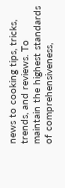news to cooking tips, tricks, trends, and reviews. To maintain the highest standards of comprehensiveness,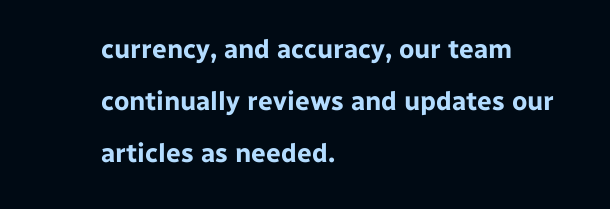currency, and accuracy, our team continually reviews and updates our articles as needed.